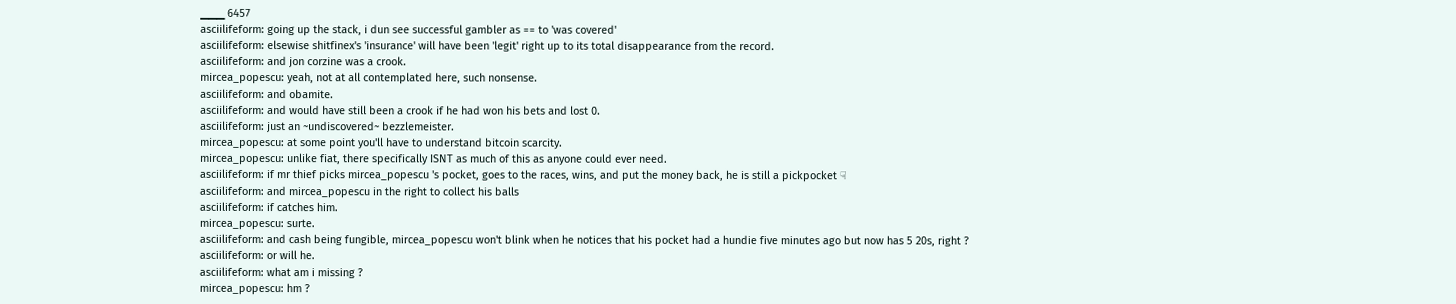▁▁▁ 6457
asciilifeform: going up the stack, i dun see successful gambler as == to 'was covered'
asciilifeform: elsewise shitfinex's 'insurance' will have been 'legit' right up to its total disappearance from the record.
asciilifeform: and jon corzine was a crook.
mircea_popescu: yeah, not at all contemplated here, such nonsense.
asciilifeform: and obamite.
asciilifeform: and would have still been a crook if he had won his bets and lost 0.
asciilifeform: just an ~undiscovered~ bezzlemeister.
mircea_popescu: at some point you'll have to understand bitcoin scarcity.
mircea_popescu: unlike fiat, there specifically ISNT as much of this as anyone could ever need.
asciilifeform: if mr thief picks mircea_popescu 's pocket, goes to the races, wins, and put the money back, he is still a pickpocket ☟
asciilifeform: and mircea_popescu in the right to collect his balls
asciilifeform: if catches him.
mircea_popescu: surte.
asciilifeform: and cash being fungible, mircea_popescu won't blink when he notices that his pocket had a hundie five minutes ago but now has 5 20s, right ?
asciilifeform: or will he.
asciilifeform: what am i missing ?
mircea_popescu: hm ?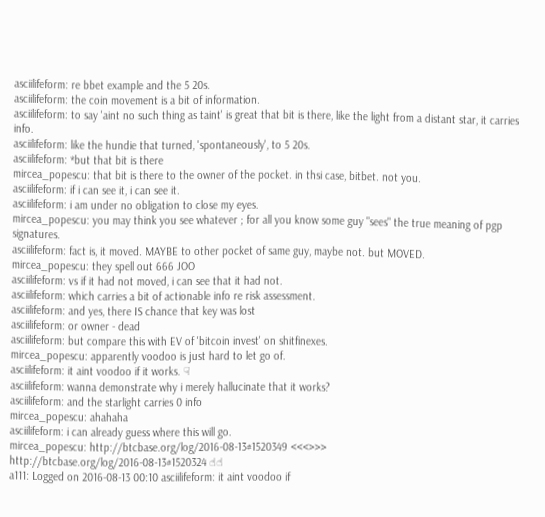asciilifeform: re bbet example and the 5 20s.
asciilifeform: the coin movement is a bit of information.
asciilifeform: to say 'aint no such thing as taint' is great that bit is there, like the light from a distant star, it carries info.
asciilifeform: like the hundie that turned, 'spontaneously', to 5 20s.
asciilifeform: *but that bit is there
mircea_popescu: that bit is there to the owner of the pocket. in thsi case, bitbet. not you.
asciilifeform: if i can see it, i can see it.
asciilifeform: i am under no obligation to close my eyes.
mircea_popescu: you may think you see whatever ; for all you know some guy "sees" the true meaning of pgp signatures.
asciilifeform: fact is, it moved. MAYBE to other pocket of same guy, maybe not. but MOVED.
mircea_popescu: they spell out 666 JOO
asciilifeform: vs if it had not moved, i can see that it had not.
asciilifeform: which carries a bit of actionable info re risk assessment.
asciilifeform: and yes, there IS chance that key was lost
asciilifeform: or owner - dead
asciilifeform: but compare this with EV of 'bitcoin invest' on shitfinexes.
mircea_popescu: apparently voodoo is just hard to let go of.
asciilifeform: it aint voodoo if it works. ☟
asciilifeform: wanna demonstrate why i merely hallucinate that it works?
asciilifeform: and the starlight carries 0 info
mircea_popescu: ahahaha
asciilifeform: i can already guess where this will go.
mircea_popescu: http://btcbase.org/log/2016-08-13#1520349 <<<>>> http://btcbase.org/log/2016-08-13#1520324 ☝☝
a111: Logged on 2016-08-13 00:10 asciilifeform: it aint voodoo if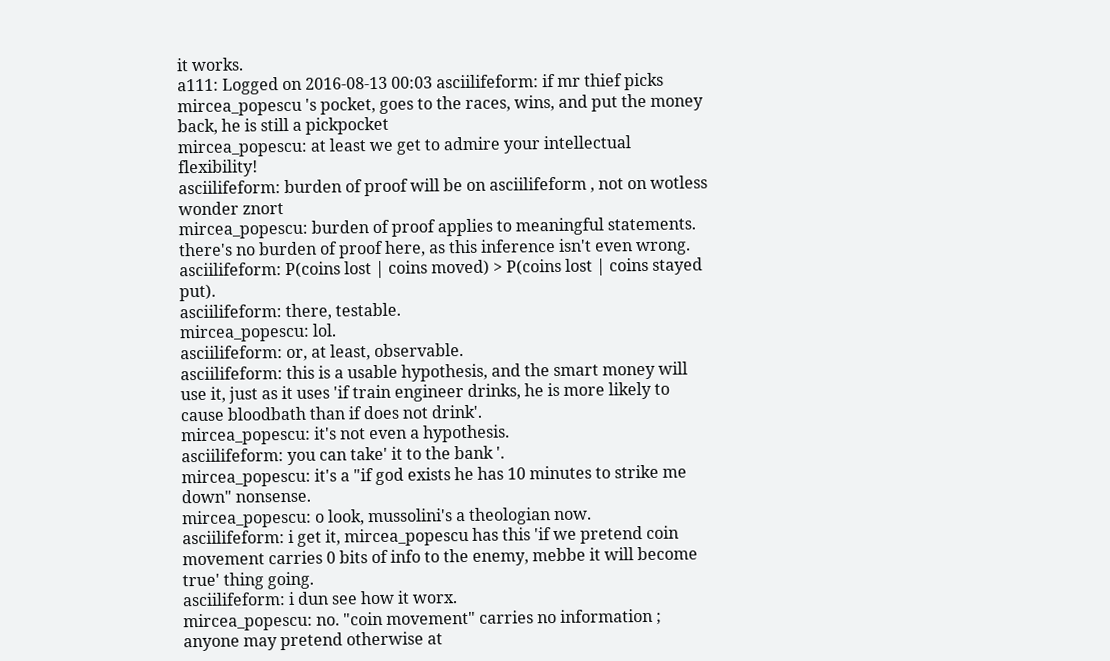it works.
a111: Logged on 2016-08-13 00:03 asciilifeform: if mr thief picks mircea_popescu 's pocket, goes to the races, wins, and put the money back, he is still a pickpocket
mircea_popescu: at least we get to admire your intellectual flexibility!
asciilifeform: burden of proof will be on asciilifeform , not on wotless wonder znort
mircea_popescu: burden of proof applies to meaningful statements. there's no burden of proof here, as this inference isn't even wrong.
asciilifeform: P(coins lost | coins moved) > P(coins lost | coins stayed put).
asciilifeform: there, testable.
mircea_popescu: lol.
asciilifeform: or, at least, observable.
asciilifeform: this is a usable hypothesis, and the smart money will use it, just as it uses 'if train engineer drinks, he is more likely to cause bloodbath than if does not drink'.
mircea_popescu: it's not even a hypothesis.
asciilifeform: you can take' it to the bank '.
mircea_popescu: it's a "if god exists he has 10 minutes to strike me down" nonsense.
mircea_popescu: o look, mussolini's a theologian now.
asciilifeform: i get it, mircea_popescu has this 'if we pretend coin movement carries 0 bits of info to the enemy, mebbe it will become true' thing going.
asciilifeform: i dun see how it worx.
mircea_popescu: no. "coin movement" carries no information ; anyone may pretend otherwise at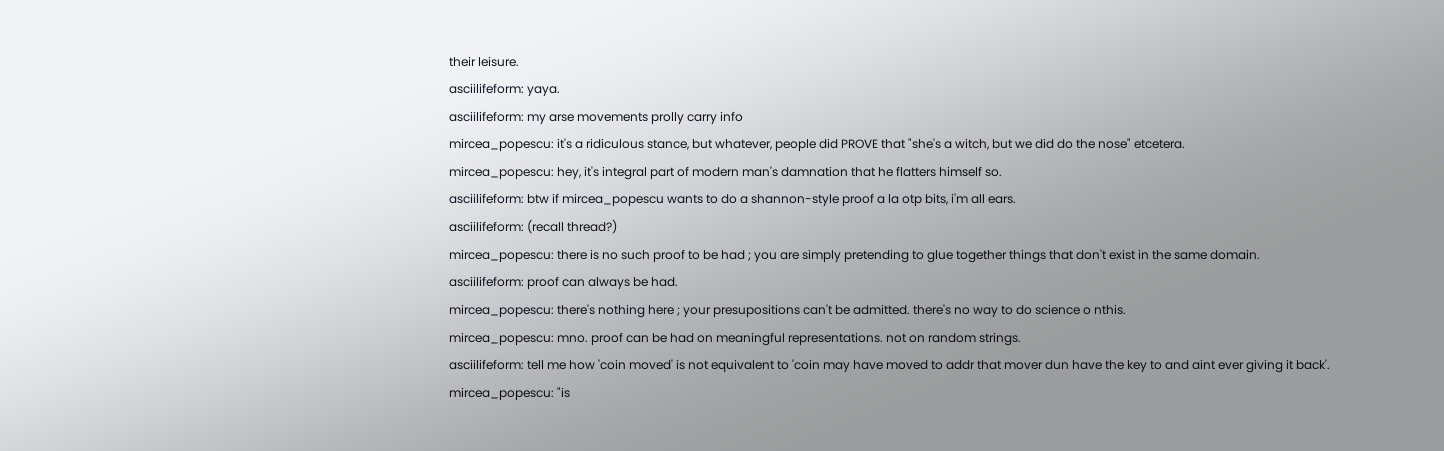their leisure.
asciilifeform: yaya.
asciilifeform: my arse movements prolly carry info
mircea_popescu: it's a ridiculous stance, but whatever, people did PROVE that "she's a witch, but we did do the nose" etcetera.
mircea_popescu: hey, it's integral part of modern man's damnation that he flatters himself so.
asciilifeform: btw if mircea_popescu wants to do a shannon-style proof a la otp bits, i'm all ears.
asciilifeform: (recall thread?)
mircea_popescu: there is no such proof to be had ; you are simply pretending to glue together things that don't exist in the same domain.
asciilifeform: proof can always be had.
mircea_popescu: there's nothing here ; your presupositions can't be admitted. there's no way to do science o nthis.
mircea_popescu: mno. proof can be had on meaningful representations. not on random strings.
asciilifeform: tell me how 'coin moved' is not equivalent to 'coin may have moved to addr that mover dun have the key to and aint ever giving it back'.
mircea_popescu: "is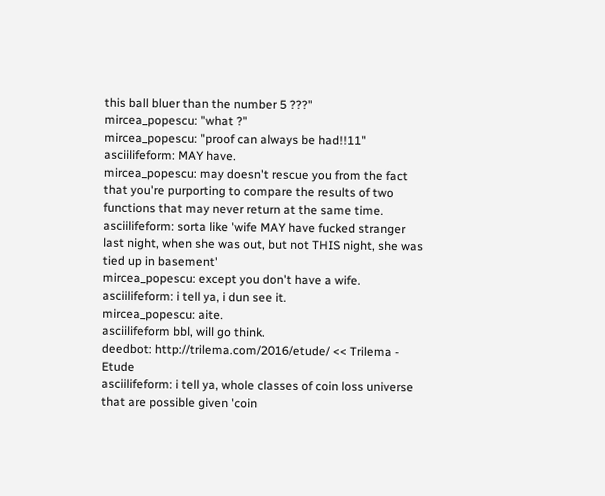this ball bluer than the number 5 ???"
mircea_popescu: "what ?"
mircea_popescu: "proof can always be had!!11"
asciilifeform: MAY have.
mircea_popescu: may doesn't rescue you from the fact that you're purporting to compare the results of two functions that may never return at the same time.
asciilifeform: sorta like 'wife MAY have fucked stranger last night, when she was out, but not THIS night, she was tied up in basement'
mircea_popescu: except you don't have a wife.
asciilifeform: i tell ya, i dun see it.
mircea_popescu: aite.
asciilifeform bbl, will go think.
deedbot: http://trilema.com/2016/etude/ << Trilema - Etude
asciilifeform: i tell ya, whole classes of coin loss universe that are possible given 'coin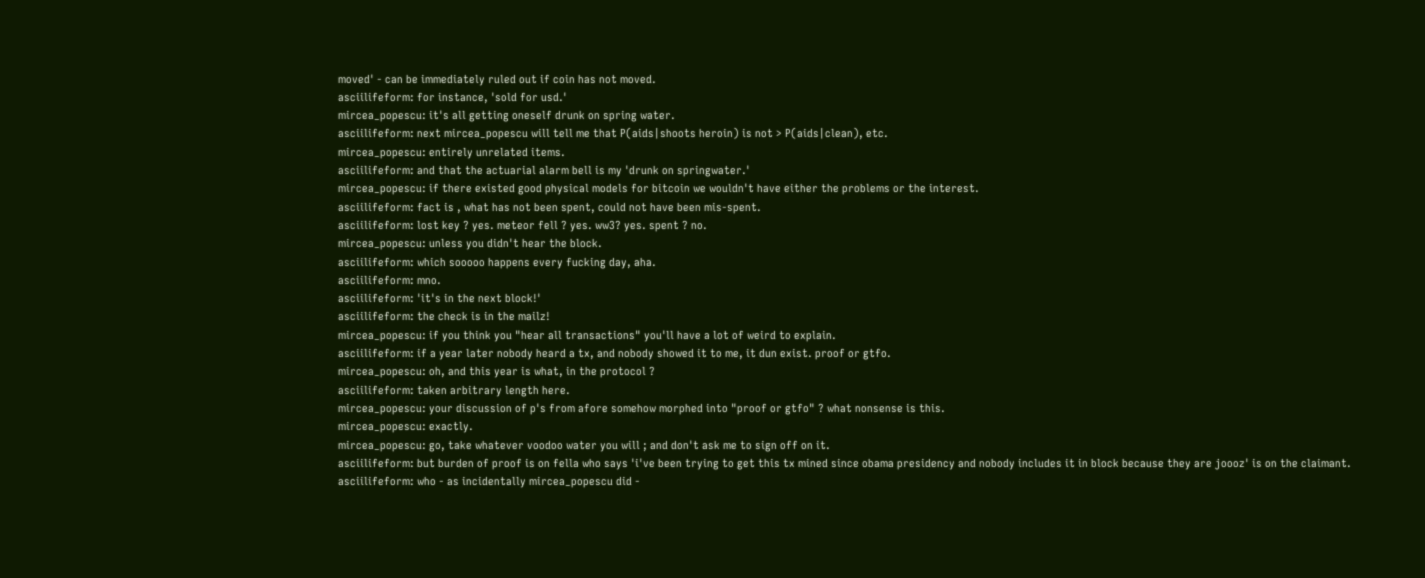moved' - can be immediately ruled out if coin has not moved.
asciilifeform: for instance, 'sold for usd.'
mircea_popescu: it's all getting oneself drunk on spring water.
asciilifeform: next mircea_popescu will tell me that P(aids|shoots heroin) is not > P(aids|clean), etc.
mircea_popescu: entirely unrelated items.
asciilifeform: and that the actuarial alarm bell is my 'drunk on springwater.'
mircea_popescu: if there existed good physical models for bitcoin we wouldn't have either the problems or the interest.
asciilifeform: fact is , what has not been spent, could not have been mis-spent.
asciilifeform: lost key ? yes. meteor fell ? yes. ww3? yes. spent ? no.
mircea_popescu: unless you didn't hear the block.
asciilifeform: which sooooo happens every fucking day, aha.
asciilifeform: mno.
asciilifeform: 'it's in the next block!'
asciilifeform: the check is in the mailz!
mircea_popescu: if you think you "hear all transactions" you'll have a lot of weird to explain.
asciilifeform: if a year later nobody heard a tx, and nobody showed it to me, it dun exist. proof or gtfo.
mircea_popescu: oh, and this year is what, in the protocol ?
asciilifeform: taken arbitrary length here.
mircea_popescu: your discussion of p's from afore somehow morphed into "proof or gtfo" ? what nonsense is this.
mircea_popescu: exactly.
mircea_popescu: go, take whatever voodoo water you will ; and don't ask me to sign off on it.
asciilifeform: but burden of proof is on fella who says 'i've been trying to get this tx mined since obama presidency and nobody includes it in block because they are joooz' is on the claimant.
asciilifeform: who - as incidentally mircea_popescu did -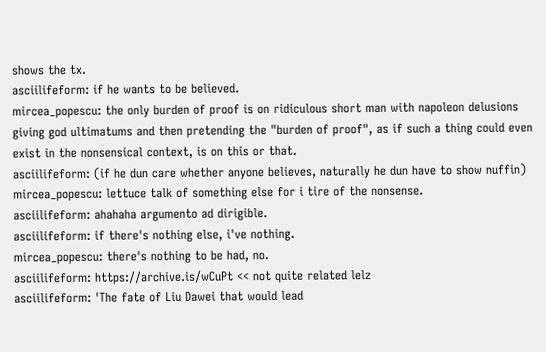shows the tx.
asciilifeform: if he wants to be believed.
mircea_popescu: the only burden of proof is on ridiculous short man with napoleon delusions giving god ultimatums and then pretending the "burden of proof", as if such a thing could even exist in the nonsensical context, is on this or that.
asciilifeform: (if he dun care whether anyone believes, naturally he dun have to show nuffin)
mircea_popescu: lettuce talk of something else for i tire of the nonsense.
asciilifeform: ahahaha argumento ad dirigible.
asciilifeform: if there's nothing else, i've nothing.
mircea_popescu: there's nothing to be had, no.
asciilifeform: https://archive.is/wCuPt << not quite related lelz
asciilifeform: 'The fate of Liu Dawei that would lead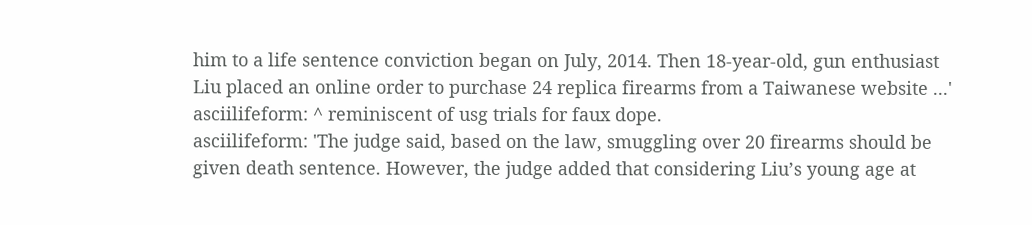him to a life sentence conviction began on July, 2014. Then 18-year-old, gun enthusiast Liu placed an online order to purchase 24 replica firearms from a Taiwanese website ...'
asciilifeform: ^ reminiscent of usg trials for faux dope.
asciilifeform: 'The judge said, based on the law, smuggling over 20 firearms should be given death sentence. However, the judge added that considering Liu’s young age at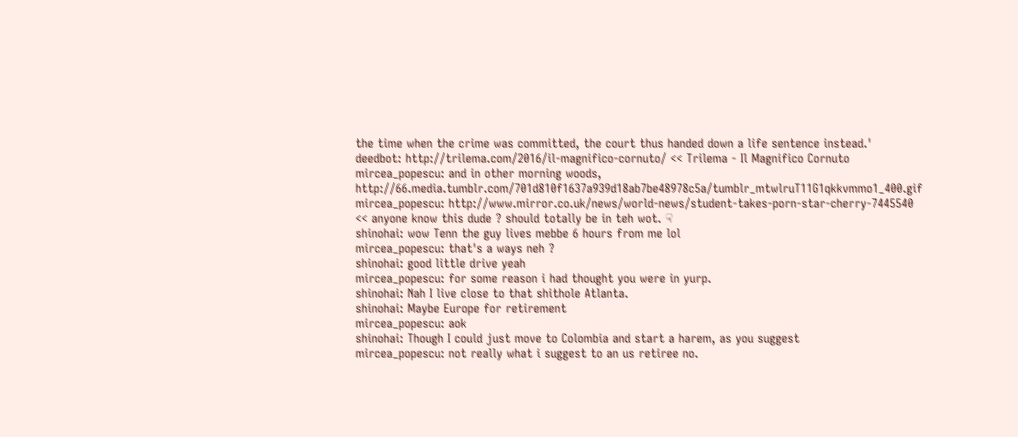the time when the crime was committed, the court thus handed down a life sentence instead.'
deedbot: http://trilema.com/2016/il-magnifico-cornuto/ << Trilema - Il Magnifico Cornuto
mircea_popescu: and in other morning woods, http://66.media.tumblr.com/701d810f1637a939d18ab7be48978c5a/tumblr_mtwlruT11G1qkkvmmo1_400.gif
mircea_popescu: http://www.mirror.co.uk/news/world-news/student-takes-porn-star-cherry-7445540 << anyone know this dude ? should totally be in teh wot. ☟
shinohai: wow Tenn the guy lives mebbe 6 hours from me lol
mircea_popescu: that's a ways neh ?
shinohai: good little drive yeah
mircea_popescu: for some reason i had thought you were in yurp.
shinohai: Nah I live close to that shithole Atlanta.
shinohai: Maybe Europe for retirement
mircea_popescu: aok
shinohai: Though I could just move to Colombia and start a harem, as you suggest
mircea_popescu: not really what i suggest to an us retiree no.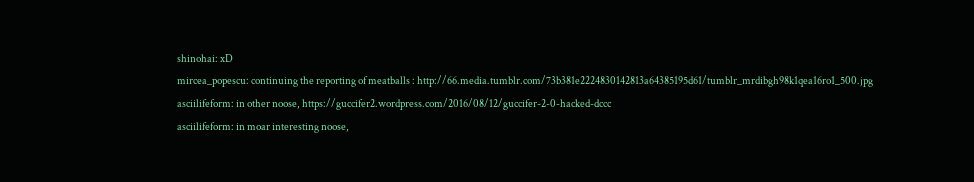shinohai: xD
mircea_popescu: continuing the reporting of meatballs : http://66.media.tumblr.com/73b381e2224830142813a64385195d61/tumblr_mrdibgh98k1qea16ro1_500.jpg
asciilifeform: in other noose, https://guccifer2.wordpress.com/2016/08/12/guccifer-2-0-hacked-dccc
asciilifeform: in moar interesting noose,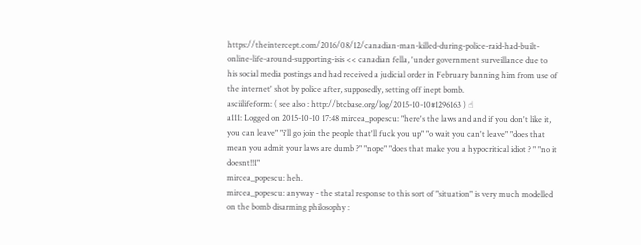https://theintercept.com/2016/08/12/canadian-man-killed-during-police-raid-had-built-online-life-around-supporting-isis << canadian fella, 'under government surveillance due to his social media postings and had received a judicial order in February banning him from use of the internet' shot by police after, supposedly, setting off inept bomb.
asciilifeform: ( see also : http://btcbase.org/log/2015-10-10#1296163 ) ☝
a111: Logged on 2015-10-10 17:48 mircea_popescu: "here's the laws and and if you don't like it, you can leave" "i'll go join the people that'll fuck you up" "o wait you can't leave" "does that mean you admit your laws are dumb ?" "nope" "does that make you a hypocritical idiot ? " "no it doesnt!!1"
mircea_popescu: heh.
mircea_popescu: anyway - the statal response to this sort of "situation" is very much modelled on the bomb disarming philosophy :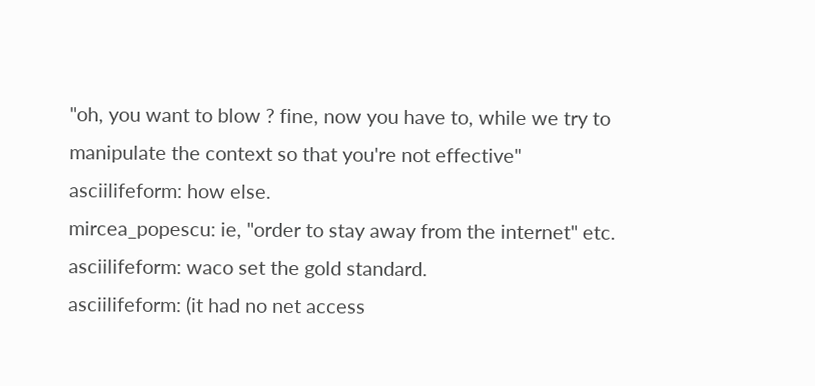"oh, you want to blow ? fine, now you have to, while we try to manipulate the context so that you're not effective"
asciilifeform: how else.
mircea_popescu: ie, "order to stay away from the internet" etc.
asciilifeform: waco set the gold standard.
asciilifeform: (it had no net access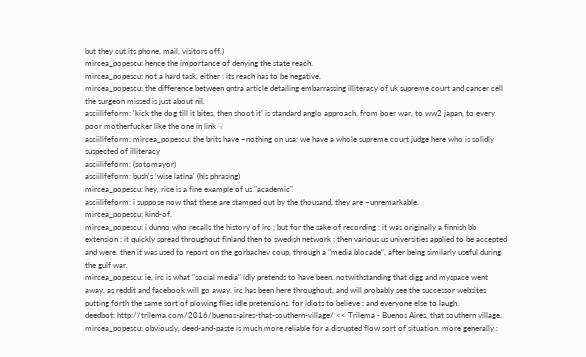but they cut its phone, mail, visitors off.)
mircea_popescu: hence the importance of denying the state reach.
mircea_popescu: not a hard task, either : its reach has to be negative.
mircea_popescu: the difference between qntra article detailing embarrassing illiteracy of uk supreme court and cancer cell the surgeon missed is just about nil.
asciilifeform: 'kick the dog till it bites, then shoot it' is standard anglo approach, from boer war, to ww2 japan, to every poor motherfucker like the one in link ☟
asciilifeform: mircea_popescu: the brits have ~nothing on usa: we have a whole supreme court judge here who is solidly suspected of illiteracy
asciilifeform: (sotomayor)
asciilifeform: bush's 'wise latina' (his phrasing)
mircea_popescu: hey, rice is a fine example of us "academic"
asciilifeform: i suppose now that these are stamped out by the thousand, they are ~unremarkable.
mircea_popescu: kind-of.
mircea_popescu: i dunno who recalls the history of irc ; but for the sake of recording : it was originally a finnish bb extension ; it quickly spread throughout finland then to swedish network ; then various us universities applied to be accepted and were. then it was used to report on the gorbachev coup, through a "media blocade", after being similarly useful during the gulf war.
mircea_popescu: ie, irc is what "social media" idly pretends to have been. notwithstanding that digg and myspace went away, as reddit and facebook will go away. irc has been here throughout, and will probably see the successor websites putting forth the same sort of plowing flies idle pretensions. for idiots to believe ; and everyone else to laugh.
deedbot: http://trilema.com/2016/buenos-aires-that-southern-village/ << Trilema - Buenos Aires, that southern village.
mircea_popescu: obviously, deed-and-paste is much more reliable for a disrupted flow sort of situation. more generally :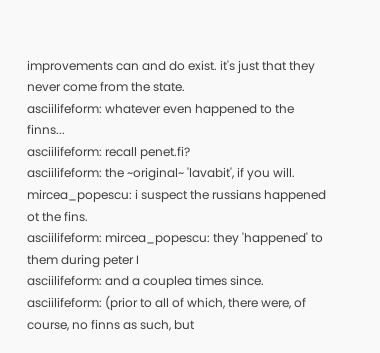improvements can and do exist. it's just that they never come from the state.
asciilifeform: whatever even happened to the finns...
asciilifeform: recall penet.fi?
asciilifeform: the ~original~ 'lavabit', if you will.
mircea_popescu: i suspect the russians happened ot the fins.
asciilifeform: mircea_popescu: they 'happened' to them during peter I
asciilifeform: and a couplea times since.
asciilifeform: (prior to all of which, there were, of course, no finns as such, but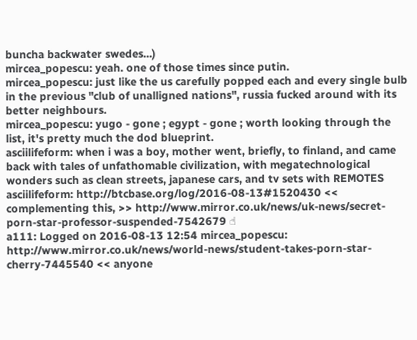buncha backwater swedes...)
mircea_popescu: yeah. one of those times since putin.
mircea_popescu: just like the us carefully popped each and every single bulb in the previous "club of unalligned nations", russia fucked around with its better neighbours.
mircea_popescu: yugo - gone ; egypt - gone ; worth looking through the list, it's pretty much the dod blueprint.
asciilifeform: when i was a boy, mother went, briefly, to finland, and came back with tales of unfathomable civilization, with megatechnological wonders such as clean streets, japanese cars, and tv sets with REMOTES
asciilifeform: http://btcbase.org/log/2016-08-13#1520430 << complementing this, >> http://www.mirror.co.uk/news/uk-news/secret-porn-star-professor-suspended-7542679 ☝
a111: Logged on 2016-08-13 12:54 mircea_popescu: http://www.mirror.co.uk/news/world-news/student-takes-porn-star-cherry-7445540 << anyone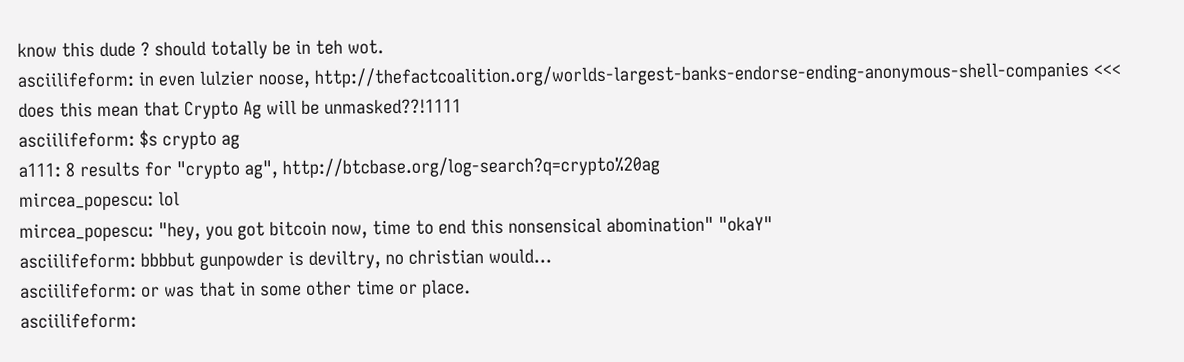know this dude ? should totally be in teh wot.
asciilifeform: in even lulzier noose, http://thefactcoalition.org/worlds-largest-banks-endorse-ending-anonymous-shell-companies <<< does this mean that Crypto Ag will be unmasked??!1111
asciilifeform: $s crypto ag
a111: 8 results for "crypto ag", http://btcbase.org/log-search?q=crypto%20ag
mircea_popescu: lol
mircea_popescu: "hey, you got bitcoin now, time to end this nonsensical abomination" "okaY"
asciilifeform: bbbbut gunpowder is deviltry, no christian would...
asciilifeform: or was that in some other time or place.
asciilifeform: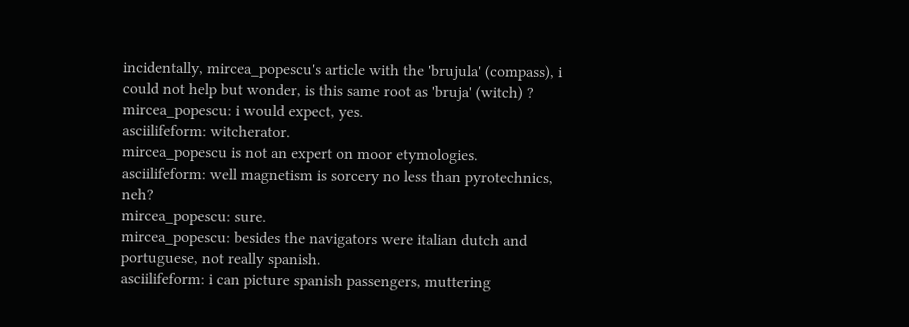incidentally, mircea_popescu's article with the 'brujula' (compass), i could not help but wonder, is this same root as 'bruja' (witch) ?
mircea_popescu: i would expect, yes.
asciilifeform: witcherator.
mircea_popescu is not an expert on moor etymologies.
asciilifeform: well magnetism is sorcery no less than pyrotechnics, neh?
mircea_popescu: sure.
mircea_popescu: besides the navigators were italian dutch and portuguese, not really spanish.
asciilifeform: i can picture spanish passengers, muttering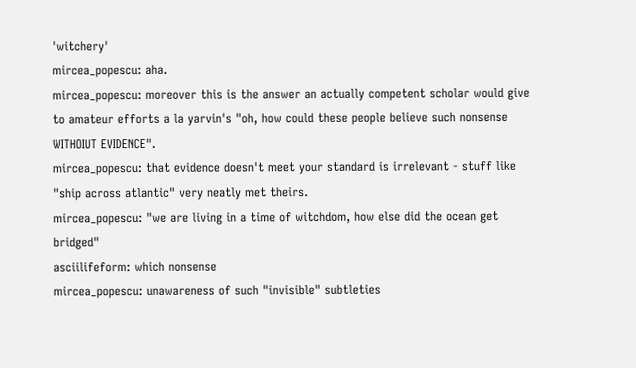'witchery'
mircea_popescu: aha.
mircea_popescu: moreover this is the answer an actually competent scholar would give to amateur efforts a la yarvin's "oh, how could these people believe such nonsense WITHOIUT EVIDENCE".
mircea_popescu: that evidence doesn't meet your standard is irrelevant - stuff like "ship across atlantic" very neatly met theirs.
mircea_popescu: "we are living in a time of witchdom, how else did the ocean get bridged"
asciilifeform: which nonsense
mircea_popescu: unawareness of such "invisible" subtleties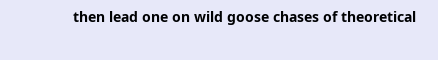then lead one on wild goose chases of theoretical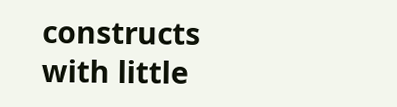constructs with little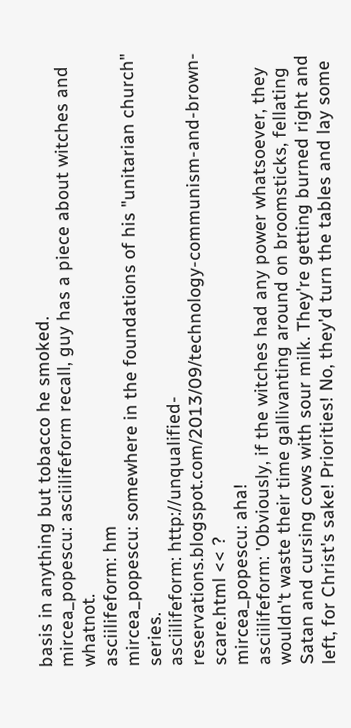basis in anything but tobacco he smoked.
mircea_popescu: asciilifeform recall, guy has a piece about witches and whatnot.
asciilifeform: hm
mircea_popescu: somewhere in the foundations of his "unitarian church" series.
asciilifeform: http://unqualified-reservations.blogspot.com/2013/09/technology-communism-and-brown-scare.html << ?
mircea_popescu: aha!
asciilifeform: 'Obviously, if the witches had any power whatsoever, they wouldn't waste their time gallivanting around on broomsticks, fellating Satan and cursing cows with sour milk. They're getting burned right and left, for Christ's sake! Priorities! No, they'd turn the tables and lay some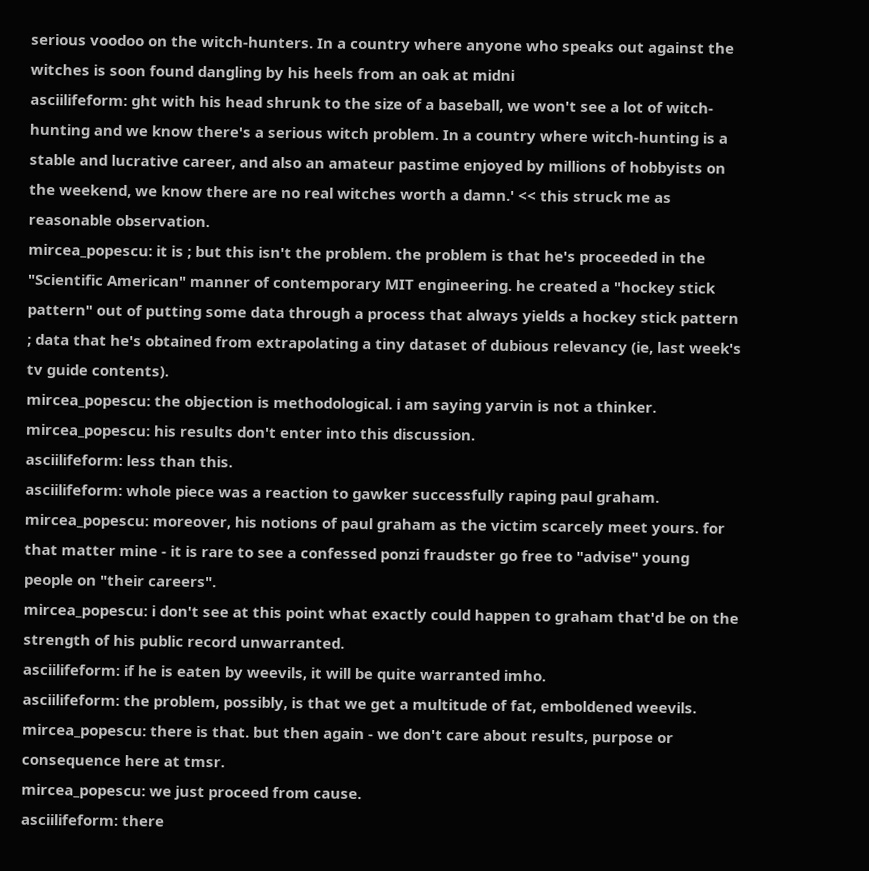serious voodoo on the witch-hunters. In a country where anyone who speaks out against the witches is soon found dangling by his heels from an oak at midni
asciilifeform: ght with his head shrunk to the size of a baseball, we won't see a lot of witch-hunting and we know there's a serious witch problem. In a country where witch-hunting is a stable and lucrative career, and also an amateur pastime enjoyed by millions of hobbyists on the weekend, we know there are no real witches worth a damn.' << this struck me as reasonable observation.
mircea_popescu: it is ; but this isn't the problem. the problem is that he's proceeded in the "Scientific American" manner of contemporary MIT engineering. he created a "hockey stick pattern" out of putting some data through a process that always yields a hockey stick pattern ; data that he's obtained from extrapolating a tiny dataset of dubious relevancy (ie, last week's tv guide contents).
mircea_popescu: the objection is methodological. i am saying yarvin is not a thinker.
mircea_popescu: his results don't enter into this discussion.
asciilifeform: less than this.
asciilifeform: whole piece was a reaction to gawker successfully raping paul graham.
mircea_popescu: moreover, his notions of paul graham as the victim scarcely meet yours. for that matter mine - it is rare to see a confessed ponzi fraudster go free to "advise" young people on "their careers".
mircea_popescu: i don't see at this point what exactly could happen to graham that'd be on the strength of his public record unwarranted.
asciilifeform: if he is eaten by weevils, it will be quite warranted imho.
asciilifeform: the problem, possibly, is that we get a multitude of fat, emboldened weevils.
mircea_popescu: there is that. but then again - we don't care about results, purpose or consequence here at tmsr.
mircea_popescu: we just proceed from cause.
asciilifeform: there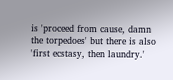is 'proceed from cause, damn the torpedoes' but there is also 'first ecstasy, then laundry.'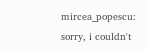mircea_popescu: sorry, i couldn't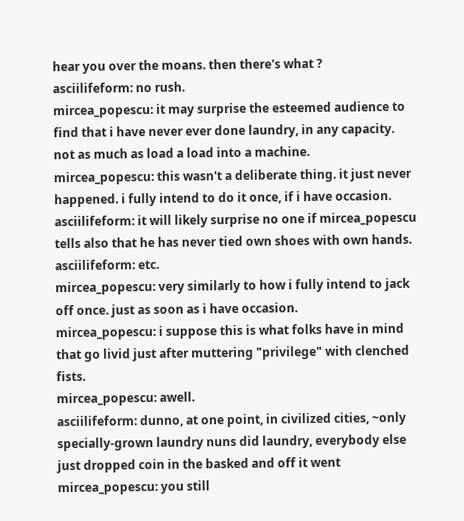hear you over the moans. then there's what ?
asciilifeform: no rush.
mircea_popescu: it may surprise the esteemed audience to find that i have never ever done laundry, in any capacity. not as much as load a load into a machine.
mircea_popescu: this wasn't a deliberate thing. it just never happened. i fully intend to do it once, if i have occasion.
asciilifeform: it will likely surprise no one if mircea_popescu tells also that he has never tied own shoes with own hands.
asciilifeform: etc.
mircea_popescu: very similarly to how i fully intend to jack off once. just as soon as i have occasion.
mircea_popescu: i suppose this is what folks have in mind that go livid just after muttering "privilege" with clenched fists.
mircea_popescu: awell.
asciilifeform: dunno, at one point, in civilized cities, ~only specially-grown laundry nuns did laundry, everybody else just dropped coin in the basked and off it went
mircea_popescu: you still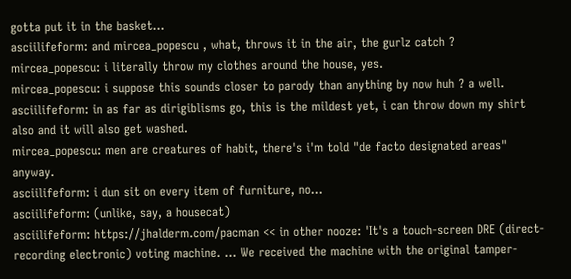gotta put it in the basket...
asciilifeform: and mircea_popescu , what, throws it in the air, the gurlz catch ?
mircea_popescu: i literally throw my clothes around the house, yes.
mircea_popescu: i suppose this sounds closer to parody than anything by now huh ? a well.
asciilifeform: in as far as dirigiblisms go, this is the mildest yet, i can throw down my shirt also and it will also get washed.
mircea_popescu: men are creatures of habit, there's i'm told "de facto designated areas" anyway.
asciilifeform: i dun sit on every item of furniture, no...
asciilifeform: (unlike, say, a housecat)
asciilifeform: https://jhalderm.com/pacman << in other nooze: 'It's a touch-screen DRE (direct-recording electronic) voting machine. ... We received the machine with the original tamper-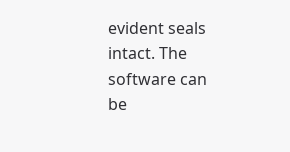evident seals intact. The software can be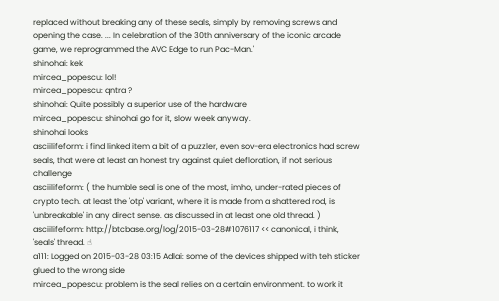replaced without breaking any of these seals, simply by removing screws and opening the case. ... In celebration of the 30th anniversary of the iconic arcade game, we reprogrammed the AVC Edge to run Pac-Man.'
shinohai: kek
mircea_popescu: lol!
mircea_popescu: qntra ?
shinohai: Quite possibly a superior use of the hardware
mircea_popescu: shinohai go for it, slow week anyway.
shinohai looks
asciilifeform: i find linked item a bit of a puzzler, even sov-era electronics had screw seals, that were at least an honest try against quiet defloration, if not serious challenge
asciilifeform: ( the humble seal is one of the most, imho, under-rated pieces of crypto tech. at least the 'otp' variant, where it is made from a shattered rod, is 'unbreakable' in any direct sense. as discussed in at least one old thread. )
asciilifeform: http://btcbase.org/log/2015-03-28#1076117 << canonical, i think, 'seals' thread. ☝
a111: Logged on 2015-03-28 03:15 Adlai: some of the devices shipped with teh sticker glued to the wrong side
mircea_popescu: problem is the seal relies on a certain environment. to work it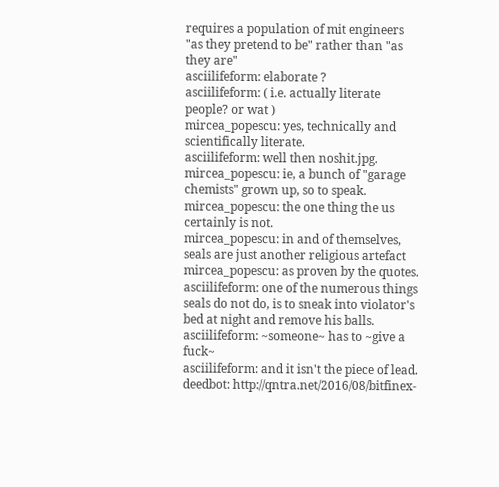requires a population of mit engineers "as they pretend to be" rather than "as they are"
asciilifeform: elaborate ?
asciilifeform: ( i.e. actually literate people? or wat )
mircea_popescu: yes, technically and scientifically literate.
asciilifeform: well then noshit.jpg.
mircea_popescu: ie, a bunch of "garage chemists" grown up, so to speak.
mircea_popescu: the one thing the us certainly is not.
mircea_popescu: in and of themselves, seals are just another religious artefact
mircea_popescu: as proven by the quotes.
asciilifeform: one of the numerous things seals do not do, is to sneak into violator's bed at night and remove his balls.
asciilifeform: ~someone~ has to ~give a fuck~
asciilifeform: and it isn't the piece of lead.
deedbot: http://qntra.net/2016/08/bitfinex-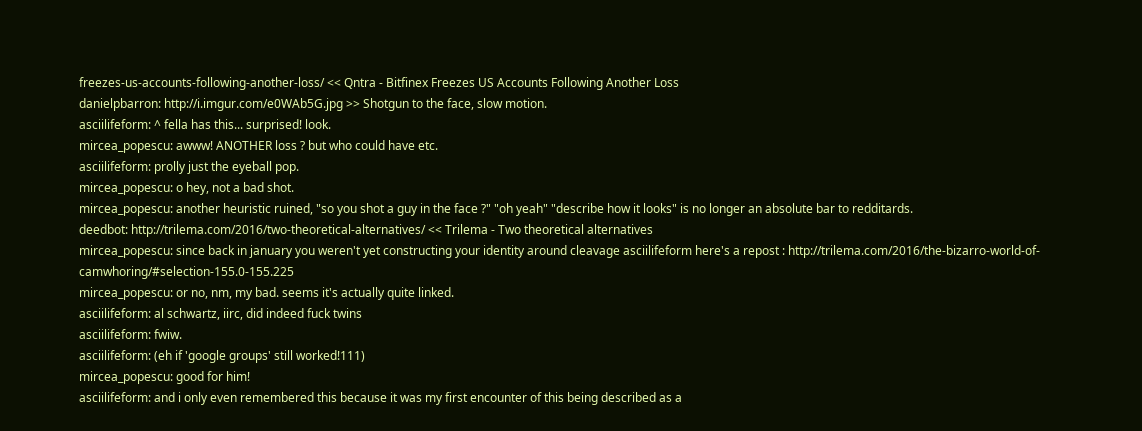freezes-us-accounts-following-another-loss/ << Qntra - Bitfinex Freezes US Accounts Following Another Loss
danielpbarron: http://i.imgur.com/e0WAb5G.jpg >> Shotgun to the face, slow motion.
asciilifeform: ^ fella has this... surprised! look.
mircea_popescu: awww! ANOTHER loss ? but who could have etc.
asciilifeform: prolly just the eyeball pop.
mircea_popescu: o hey, not a bad shot.
mircea_popescu: another heuristic ruined, "so you shot a guy in the face ?" "oh yeah" "describe how it looks" is no longer an absolute bar to redditards.
deedbot: http://trilema.com/2016/two-theoretical-alternatives/ << Trilema - Two theoretical alternatives
mircea_popescu: since back in january you weren't yet constructing your identity around cleavage asciilifeform here's a repost : http://trilema.com/2016/the-bizarro-world-of-camwhoring/#selection-155.0-155.225
mircea_popescu: or no, nm, my bad. seems it's actually quite linked.
asciilifeform: al schwartz, iirc, did indeed fuck twins
asciilifeform: fwiw.
asciilifeform: (eh if 'google groups' still worked!111)
mircea_popescu: good for him!
asciilifeform: and i only even remembered this because it was my first encounter of this being described as a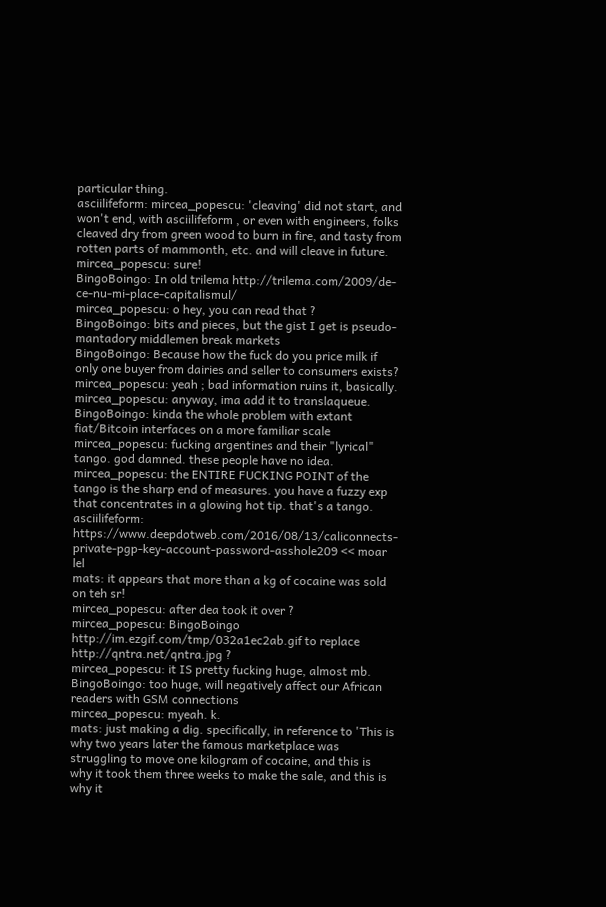particular thing.
asciilifeform: mircea_popescu: 'cleaving' did not start, and won't end, with asciilifeform , or even with engineers, folks cleaved dry from green wood to burn in fire, and tasty from rotten parts of mammonth, etc. and will cleave in future.
mircea_popescu: sure!
BingoBoingo: In old trilema http://trilema.com/2009/de-ce-nu-mi-place-capitalismul/
mircea_popescu: o hey, you can read that ?
BingoBoingo: bits and pieces, but the gist I get is pseudo-mantadory middlemen break markets
BingoBoingo: Because how the fuck do you price milk if only one buyer from dairies and seller to consumers exists?
mircea_popescu: yeah ; bad information ruins it, basically.
mircea_popescu: anyway, ima add it to translaqueue.
BingoBoingo: kinda the whole problem with extant fiat/Bitcoin interfaces on a more familiar scale
mircea_popescu: fucking argentines and their "lyrical" tango. god damned. these people have no idea.
mircea_popescu: the ENTIRE FUCKING POINT of the tango is the sharp end of measures. you have a fuzzy exp that concentrates in a glowing hot tip. that's a tango.
asciilifeform: https://www.deepdotweb.com/2016/08/13/caliconnects-private-pgp-key-account-password-asshole209 << moar lel
mats: it appears that more than a kg of cocaine was sold on teh sr!
mircea_popescu: after dea took it over ?
mircea_popescu: BingoBoingo http://im.ezgif.com/tmp/032a1ec2ab.gif to replace http://qntra.net/qntra.jpg ?
mircea_popescu: it IS pretty fucking huge, almost mb.
BingoBoingo: too huge, will negatively affect our African readers with GSM connections
mircea_popescu: myeah. k.
mats: just making a dig. specifically, in reference to 'This is why two years later the famous marketplace was struggling to move one kilogram of cocaine, and this is why it took them three weeks to make the sale, and this is why it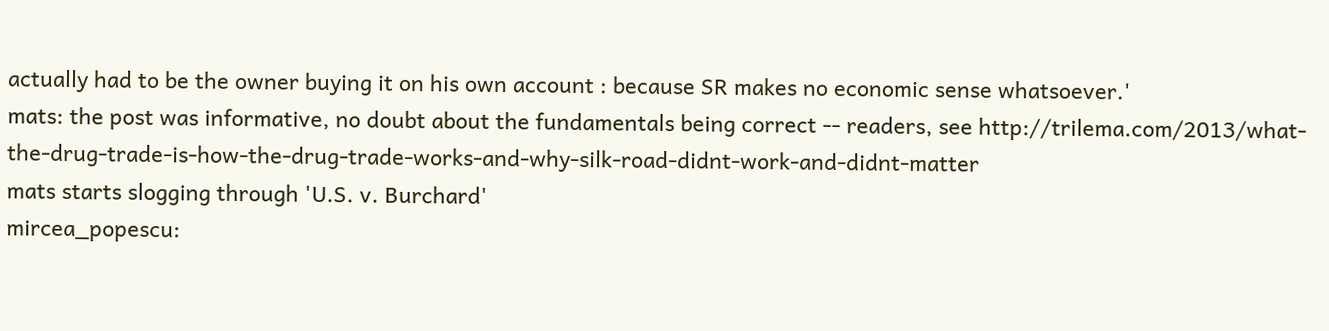actually had to be the owner buying it on his own account : because SR makes no economic sense whatsoever.'
mats: the post was informative, no doubt about the fundamentals being correct -- readers, see http://trilema.com/2013/what-the-drug-trade-is-how-the-drug-trade-works-and-why-silk-road-didnt-work-and-didnt-matter
mats starts slogging through 'U.S. v. Burchard'
mircea_popescu: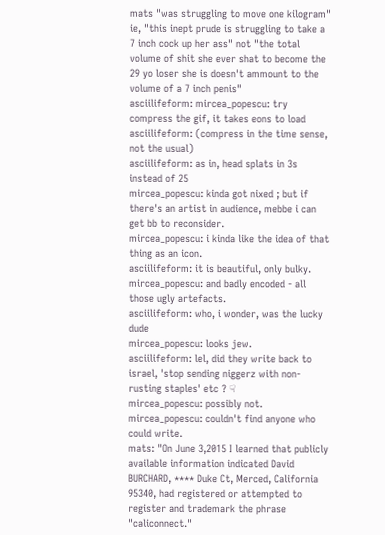mats "was struggling to move one kilogram" ie, "this inept prude is struggling to take a 7 inch cock up her ass" not "the total volume of shit she ever shat to become the 29 yo loser she is doesn't ammount to the volume of a 7 inch penis"
asciilifeform: mircea_popescu: try compress the gif, it takes eons to load
asciilifeform: (compress in the time sense, not the usual)
asciilifeform: as in, head splats in 3s instead of 25
mircea_popescu: kinda got nixed ; but if there's an artist in audience, mebbe i can get bb to reconsider.
mircea_popescu: i kinda like the idea of that thing as an icon.
asciilifeform: it is beautiful, only bulky.
mircea_popescu: and badly encoded - all those ugly artefacts.
asciilifeform: who, i wonder, was the lucky dude
mircea_popescu: looks jew.
asciilifeform: lel, did they write back to israel, 'stop sending niggerz with non-rusting staples' etc ? ☟
mircea_popescu: possibly not.
mircea_popescu: couldn't find anyone who could write.
mats: "On June 3,2015 I learned that publicly available information indicated David BURCHARD, **** Duke Ct, Merced, California 95340, had registered or attempted to register and trademark the phrase "caliconnect."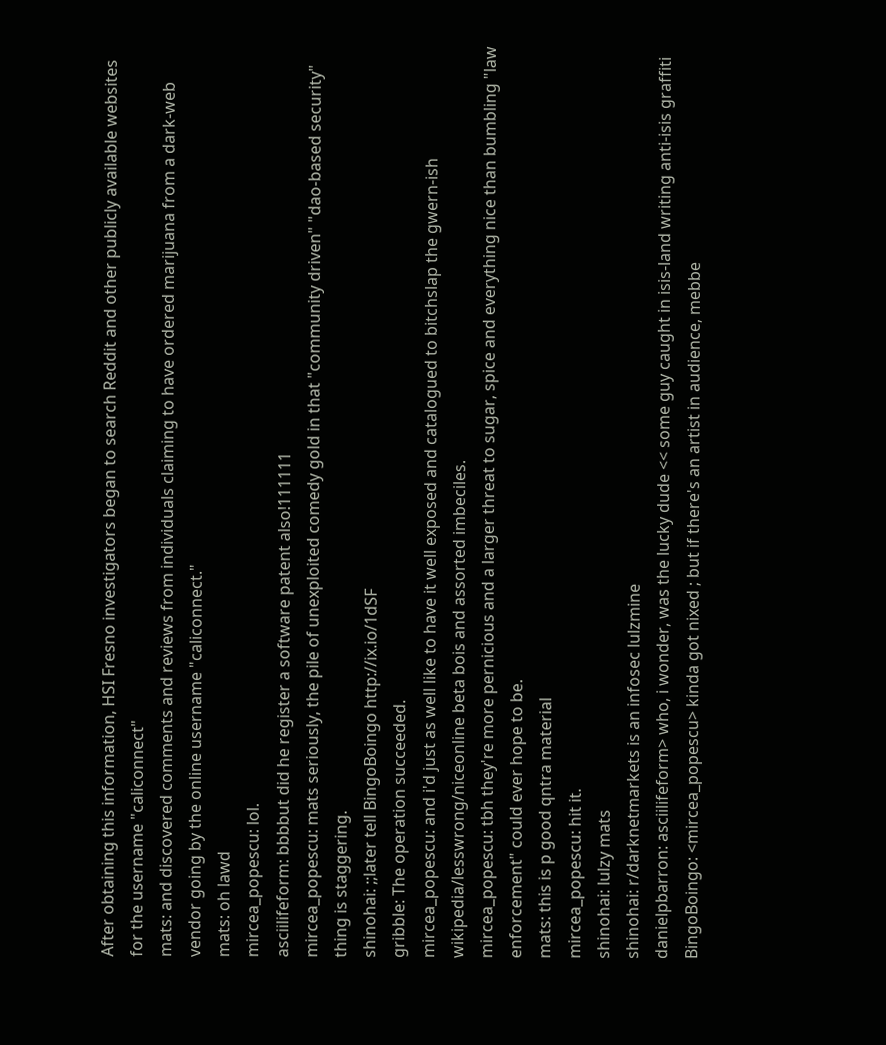After obtaining this information, HSI Fresno investigators began to search Reddit and other publicly available websites for the username "caliconnect"
mats: and discovered comments and reviews from individuals claiming to have ordered marijuana from a dark-web vendor going by the online username "caliconnect."
mats: oh lawd
mircea_popescu: lol.
asciilifeform: bbbbut did he register a software patent also!111111
mircea_popescu: mats seriously, the pile of unexploited comedy gold in that "community driven" "dao-based security" thing is staggering.
shinohai: ;;later tell BingoBoingo http://ix.io/1dSF
gribble: The operation succeeded.
mircea_popescu: and i'd just as well like to have it well exposed and catalogued to bitchslap the gwern-ish wikipedia/lesswrong/niceonline beta bois and assorted imbeciles.
mircea_popescu: tbh they're more pernicious and a larger threat to sugar, spice and everything nice than bumbling "law enforcement" could ever hope to be.
mats: this is p good qntra material
mircea_popescu: hit it.
shinohai: lulzy mats
shinohai: r/darknetmarkets is an infosec lulzmine
danielpbarron: asciilifeform> who, i wonder, was the lucky dude << some guy caught in isis-land writing anti-isis graffiti
BingoBoingo: <mircea_popescu> kinda got nixed ; but if there's an artist in audience, mebbe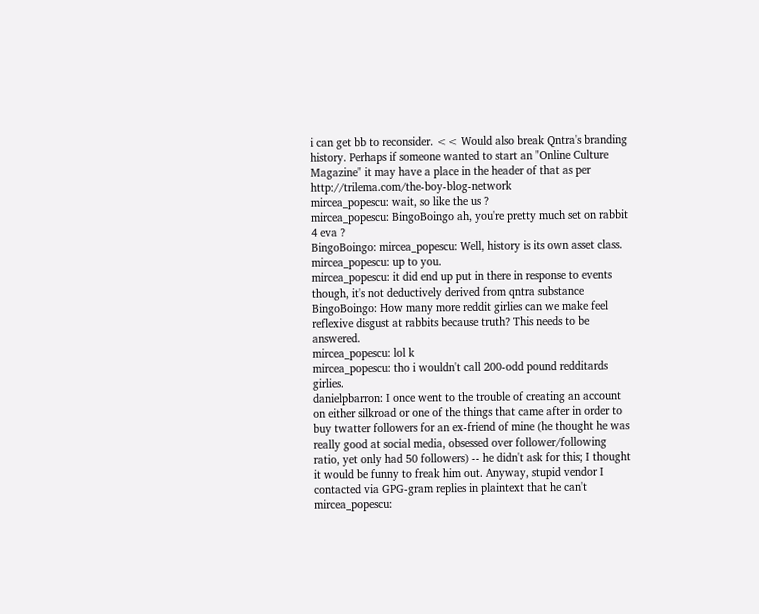i can get bb to reconsider. << Would also break Qntra's branding history. Perhaps if someone wanted to start an "Online Culture Magazine" it may have a place in the header of that as per http://trilema.com/the-boy-blog-network
mircea_popescu: wait, so like the us ?
mircea_popescu: BingoBoingo ah, you're pretty much set on rabbit 4 eva ?
BingoBoingo: mircea_popescu: Well, history is its own asset class.
mircea_popescu: up to you.
mircea_popescu: it did end up put in there in response to events though, it's not deductively derived from qntra substance
BingoBoingo: How many more reddit girlies can we make feel reflexive disgust at rabbits because truth? This needs to be answered.
mircea_popescu: lol k
mircea_popescu: tho i wouldn't call 200-odd pound redditards girlies.
danielpbarron: I once went to the trouble of creating an account on either silkroad or one of the things that came after in order to buy twatter followers for an ex-friend of mine (he thought he was really good at social media, obsessed over follower/following ratio, yet only had 50 followers) -- he didn't ask for this; I thought it would be funny to freak him out. Anyway, stupid vendor I contacted via GPG-gram replies in plaintext that he can't
mircea_popescu: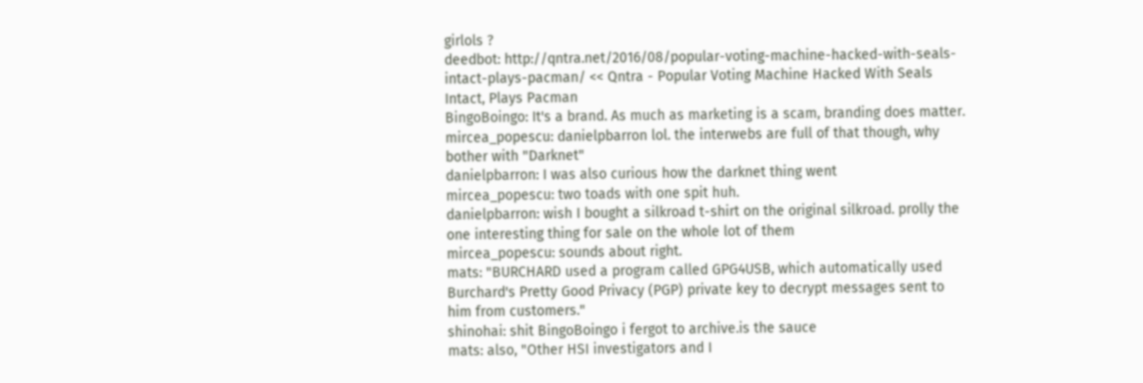girlols ?
deedbot: http://qntra.net/2016/08/popular-voting-machine-hacked-with-seals-intact-plays-pacman/ << Qntra - Popular Voting Machine Hacked With Seals Intact, Plays Pacman
BingoBoingo: It's a brand. As much as marketing is a scam, branding does matter.
mircea_popescu: danielpbarron lol. the interwebs are full of that though, why bother with "Darknet"
danielpbarron: I was also curious how the darknet thing went
mircea_popescu: two toads with one spit huh.
danielpbarron: wish I bought a silkroad t-shirt on the original silkroad. prolly the one interesting thing for sale on the whole lot of them
mircea_popescu: sounds about right.
mats: "BURCHARD used a program called GPG4USB, which automatically used Burchard's Pretty Good Privacy (PGP) private key to decrypt messages sent to him from customers."
shinohai: shit BingoBoingo i fergot to archive.is the sauce
mats: also, "Other HSI investigators and I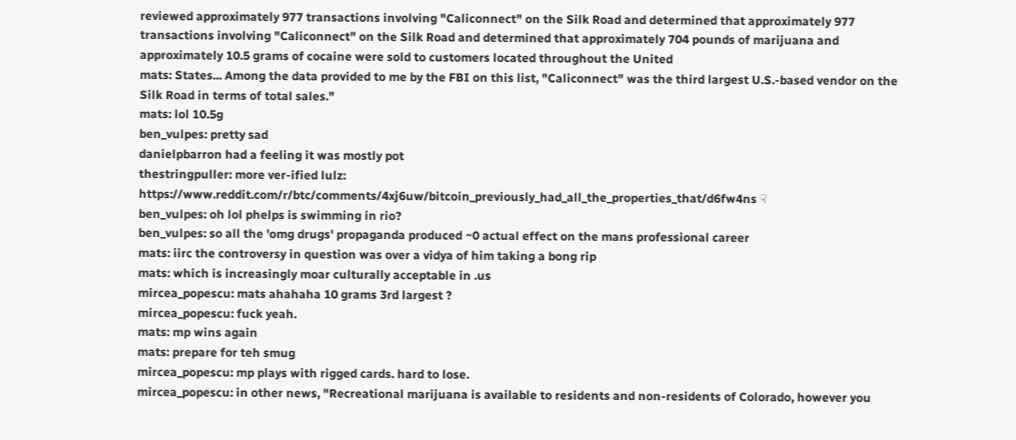reviewed approximately 977 transactions involving "Caliconnect" on the Silk Road and determined that approximately 977 transactions involving "Caliconnect" on the Silk Road and determined that approximately 704 pounds of marijuana and approximately 10.5 grams of cocaine were sold to customers located throughout the United
mats: States... Among the data provided to me by the FBI on this list, "Caliconnect" was the third largest U.S.-based vendor on the Silk Road in terms of total sales."
mats: lol 10.5g
ben_vulpes: pretty sad
danielpbarron had a feeling it was mostly pot
thestringpuller: more ver-ified lulz: https://www.reddit.com/r/btc/comments/4xj6uw/bitcoin_previously_had_all_the_properties_that/d6fw4ns ☟
ben_vulpes: oh lol phelps is swimming in rio?
ben_vulpes: so all the 'omg drugs' propaganda produced ~0 actual effect on the mans professional career
mats: iirc the controversy in question was over a vidya of him taking a bong rip
mats: which is increasingly moar culturally acceptable in .us
mircea_popescu: mats ahahaha 10 grams 3rd largest ?
mircea_popescu: fuck yeah.
mats: mp wins again
mats: prepare for teh smug
mircea_popescu: mp plays with rigged cards. hard to lose.
mircea_popescu: in other news, "Recreational marijuana is available to residents and non-residents of Colorado, however you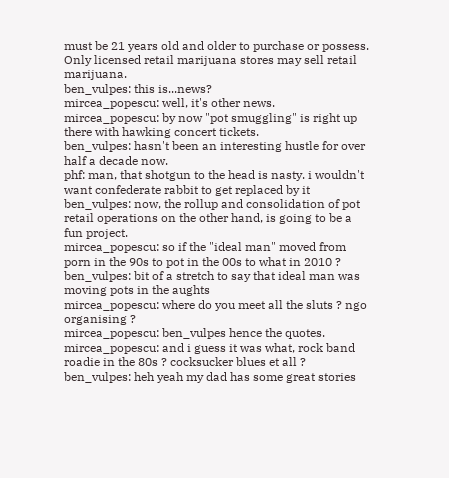must be 21 years old and older to purchase or possess. Only licensed retail marijuana stores may sell retail marijuana.
ben_vulpes: this is...news?
mircea_popescu: well, it's other news.
mircea_popescu: by now "pot smuggling" is right up there with hawking concert tickets.
ben_vulpes: hasn't been an interesting hustle for over half a decade now.
phf: man, that shotgun to the head is nasty. i wouldn't want confederate rabbit to get replaced by it
ben_vulpes: now, the rollup and consolidation of pot retail operations on the other hand, is going to be a fun project.
mircea_popescu: so if the "ideal man" moved from porn in the 90s to pot in the 00s to what in 2010 ?
ben_vulpes: bit of a stretch to say that ideal man was moving pots in the aughts
mircea_popescu: where do you meet all the sluts ? ngo organising ?
mircea_popescu: ben_vulpes hence the quotes.
mircea_popescu: and i guess it was what, rock band roadie in the 80s ? cocksucker blues et all ?
ben_vulpes: heh yeah my dad has some great stories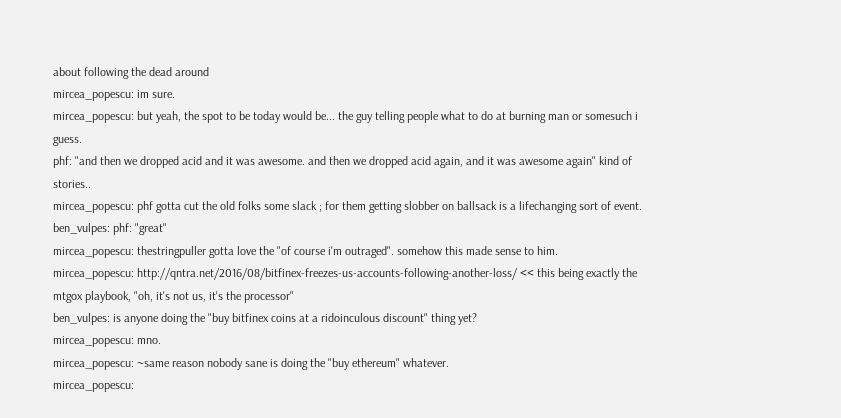about following the dead around
mircea_popescu: im sure.
mircea_popescu: but yeah, the spot to be today would be... the guy telling people what to do at burning man or somesuch i guess.
phf: "and then we dropped acid and it was awesome. and then we dropped acid again, and it was awesome again" kind of stories..
mircea_popescu: phf gotta cut the old folks some slack ; for them getting slobber on ballsack is a lifechanging sort of event.
ben_vulpes: phf: "great"
mircea_popescu: thestringpuller gotta love the "of course i'm outraged". somehow this made sense to him.
mircea_popescu: http://qntra.net/2016/08/bitfinex-freezes-us-accounts-following-another-loss/ << this being exactly the mtgox playbook, "oh, it's not us, it's the processor"
ben_vulpes: is anyone doing the "buy bitfinex coins at a ridoinculous discount" thing yet?
mircea_popescu: mno.
mircea_popescu: ~same reason nobody sane is doing the "buy ethereum" whatever.
mircea_popescu: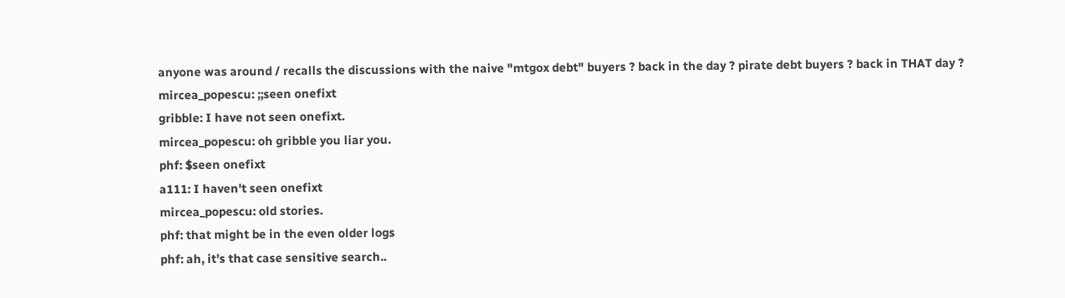anyone was around / recalls the discussions with the naive "mtgox debt" buyers ? back in the day ? pirate debt buyers ? back in THAT day ?
mircea_popescu: ;;seen onefixt
gribble: I have not seen onefixt.
mircea_popescu: oh gribble you liar you.
phf: $seen onefixt
a111: I haven't seen onefixt
mircea_popescu: old stories.
phf: that might be in the even older logs
phf: ah, it's that case sensitive search..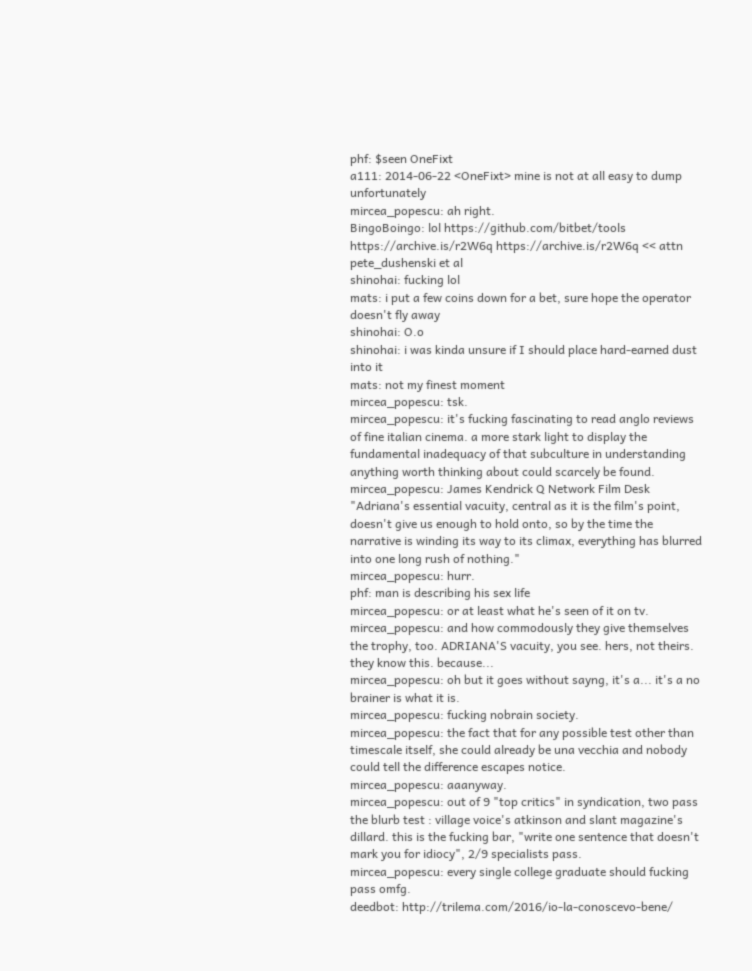phf: $seen OneFixt
a111: 2014-06-22 <OneFixt> mine is not at all easy to dump unfortunately
mircea_popescu: ah right.
BingoBoingo: lol https://github.com/bitbet/tools https://archive.is/r2W6q https://archive.is/r2W6q << attn pete_dushenski et al
shinohai: fucking lol
mats: i put a few coins down for a bet, sure hope the operator doesn't fly away
shinohai: O.o
shinohai: i was kinda unsure if I should place hard-earned dust into it
mats: not my finest moment
mircea_popescu: tsk.
mircea_popescu: it's fucking fascinating to read anglo reviews of fine italian cinema. a more stark light to display the fundamental inadequacy of that subculture in understanding anything worth thinking about could scarcely be found.
mircea_popescu: James Kendrick Q Network Film Desk "Adriana's essential vacuity, central as it is the film's point, doesn't give us enough to hold onto, so by the time the narrative is winding its way to its climax, everything has blurred into one long rush of nothing."
mircea_popescu: hurr.
phf: man is describing his sex life
mircea_popescu: or at least what he's seen of it on tv.
mircea_popescu: and how commodously they give themselves the trophy, too. ADRIANA'S vacuity, you see. hers, not theirs. they know this. because...
mircea_popescu: oh but it goes without sayng, it's a... it's a no brainer is what it is.
mircea_popescu: fucking nobrain society.
mircea_popescu: the fact that for any possible test other than timescale itself, she could already be una vecchia and nobody could tell the difference escapes notice.
mircea_popescu: aaanyway.
mircea_popescu: out of 9 "top critics" in syndication, two pass the blurb test : village voice's atkinson and slant magazine's dillard. this is the fucking bar, "write one sentence that doesn't mark you for idiocy", 2/9 specialists pass.
mircea_popescu: every single college graduate should fucking pass omfg.
deedbot: http://trilema.com/2016/io-la-conoscevo-bene/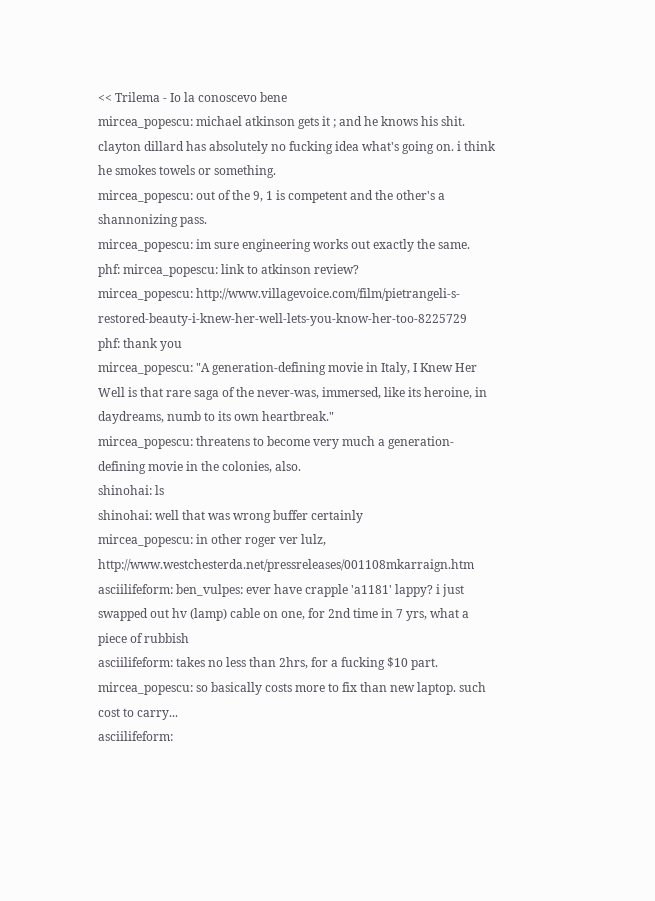<< Trilema - Io la conoscevo bene
mircea_popescu: michael atkinson gets it ; and he knows his shit. clayton dillard has absolutely no fucking idea what's going on. i think he smokes towels or something.
mircea_popescu: out of the 9, 1 is competent and the other's a shannonizing pass.
mircea_popescu: im sure engineering works out exactly the same.
phf: mircea_popescu: link to atkinson review?
mircea_popescu: http://www.villagevoice.com/film/pietrangeli-s-restored-beauty-i-knew-her-well-lets-you-know-her-too-8225729
phf: thank you
mircea_popescu: "A generation-defining movie in Italy, I Knew Her Well is that rare saga of the never-was, immersed, like its heroine, in daydreams, numb to its own heartbreak."
mircea_popescu: threatens to become very much a generation-defining movie in the colonies, also.
shinohai: ls
shinohai: well that was wrong buffer certainly
mircea_popescu: in other roger ver lulz, http://www.westchesterda.net/pressreleases/001108mkarraign.htm
asciilifeform: ben_vulpes: ever have crapple 'a1181' lappy? i just swapped out hv (lamp) cable on one, for 2nd time in 7 yrs, what a piece of rubbish
asciilifeform: takes no less than 2hrs, for a fucking $10 part.
mircea_popescu: so basically costs more to fix than new laptop. such cost to carry...
asciilifeform: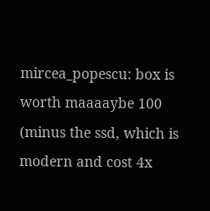mircea_popescu: box is worth maaaaybe 100 (minus the ssd, which is modern and cost 4x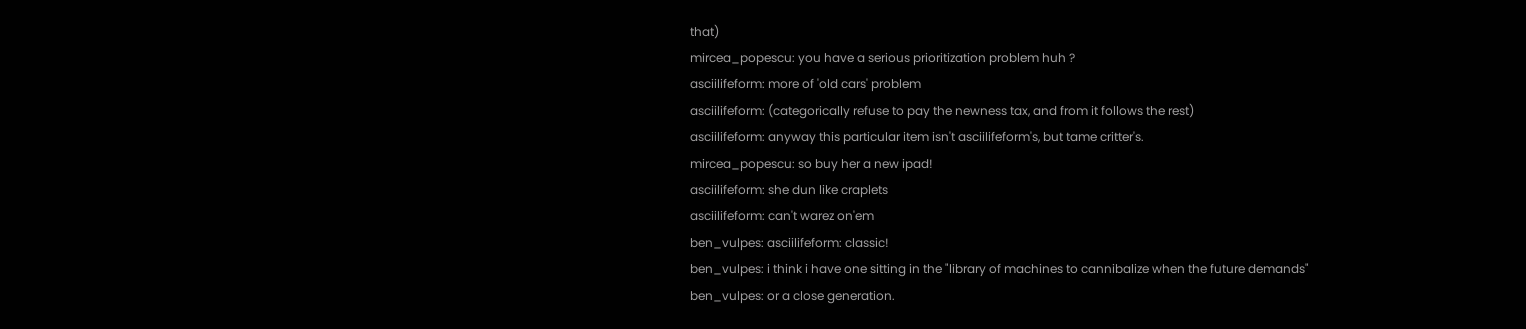that)
mircea_popescu: you have a serious prioritization problem huh ?
asciilifeform: more of 'old cars' problem
asciilifeform: (categorically refuse to pay the newness tax, and from it follows the rest)
asciilifeform: anyway this particular item isn't asciilifeform's, but tame critter's.
mircea_popescu: so buy her a new ipad!
asciilifeform: she dun like craplets
asciilifeform: can't warez on'em
ben_vulpes: asciilifeform: classic!
ben_vulpes: i think i have one sitting in the "library of machines to cannibalize when the future demands"
ben_vulpes: or a close generation.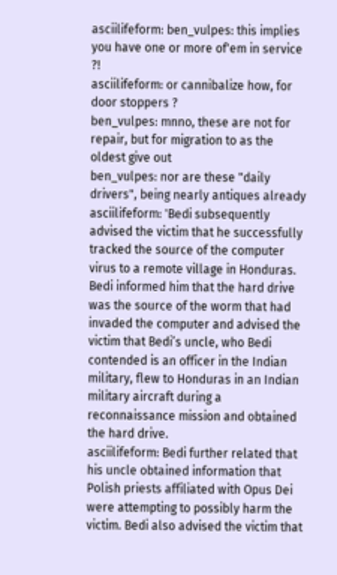asciilifeform: ben_vulpes: this implies you have one or more of'em in service ?!
asciilifeform: or cannibalize how, for door stoppers ?
ben_vulpes: mnno, these are not for repair, but for migration to as the oldest give out
ben_vulpes: nor are these "daily drivers", being nearly antiques already
asciilifeform: 'Bedi subsequently advised the victim that he successfully tracked the source of the computer virus to a remote village in Honduras. Bedi informed him that the hard drive was the source of the worm that had invaded the computer and advised the victim that Bedi’s uncle, who Bedi contended is an officer in the Indian military, flew to Honduras in an Indian military aircraft during a reconnaissance mission and obtained the hard drive.
asciilifeform: Bedi further related that his uncle obtained information that Polish priests affiliated with Opus Dei were attempting to possibly harm the victim. Bedi also advised the victim that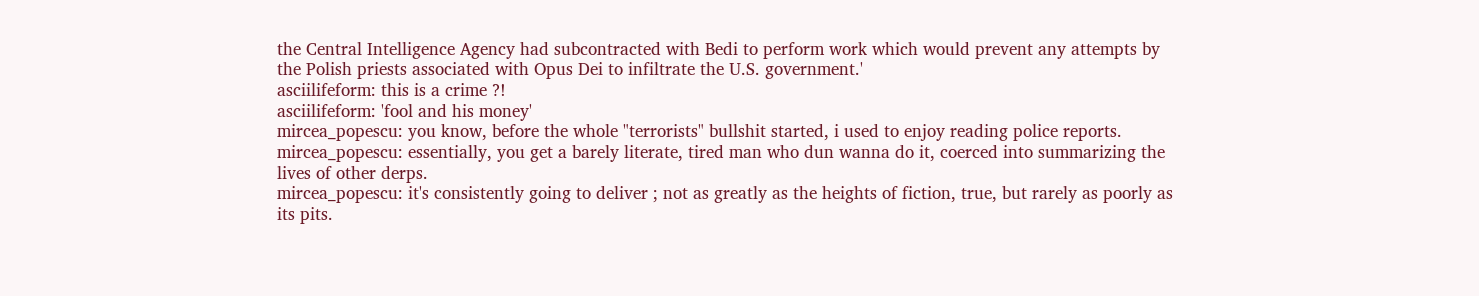the Central Intelligence Agency had subcontracted with Bedi to perform work which would prevent any attempts by the Polish priests associated with Opus Dei to infiltrate the U.S. government.'
asciilifeform: this is a crime ?!
asciilifeform: 'fool and his money'
mircea_popescu: you know, before the whole "terrorists" bullshit started, i used to enjoy reading police reports.
mircea_popescu: essentially, you get a barely literate, tired man who dun wanna do it, coerced into summarizing the lives of other derps.
mircea_popescu: it's consistently going to deliver ; not as greatly as the heights of fiction, true, but rarely as poorly as its pits.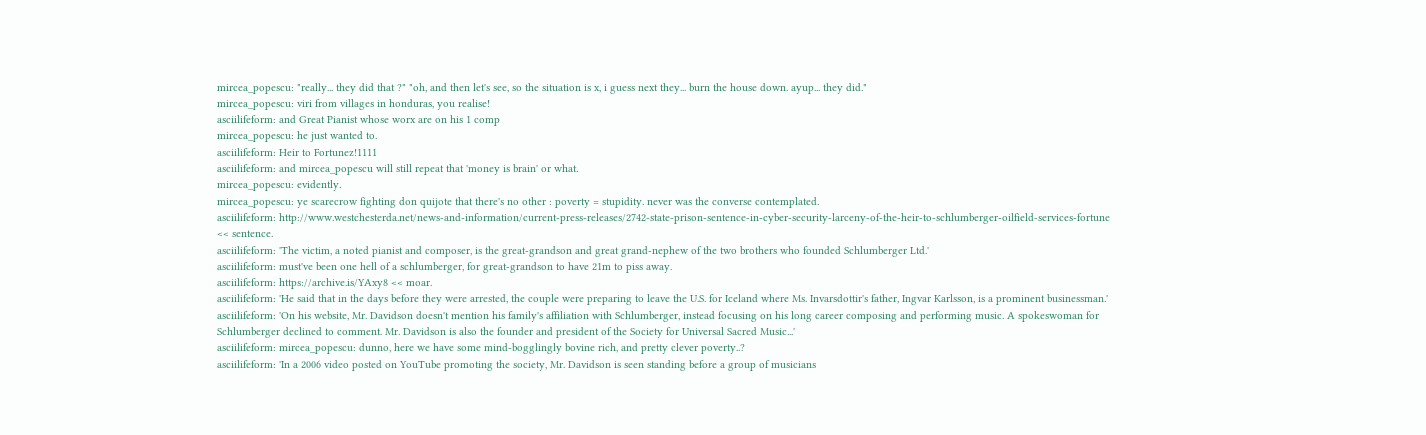mircea_popescu: "really... they did that ?" "oh, and then let's see, so the situation is x, i guess next they... burn the house down. ayup... they did."
mircea_popescu: viri from villages in honduras, you realise!
asciilifeform: and Great Pianist whose worx are on his 1 comp
mircea_popescu: he just wanted to.
asciilifeform: Heir to Fortunez!1111
asciilifeform: and mircea_popescu will still repeat that 'money is brain' or what.
mircea_popescu: evidently.
mircea_popescu: ye scarecrow fighting don quijote that there's no other : poverty = stupidity. never was the converse contemplated.
asciilifeform: http://www.westchesterda.net/news-and-information/current-press-releases/2742-state-prison-sentence-in-cyber-security-larceny-of-the-heir-to-schlumberger-oilfield-services-fortune << sentence.
asciilifeform: 'The victim, a noted pianist and composer, is the great-grandson and great grand-nephew of the two brothers who founded Schlumberger Ltd.'
asciilifeform: must've been one hell of a schlumberger, for great-grandson to have 21m to piss away.
asciilifeform: https://archive.is/YAxy8 << moar.
asciilifeform: 'He said that in the days before they were arrested, the couple were preparing to leave the U.S. for Iceland where Ms. Invarsdottir's father, Ingvar Karlsson, is a prominent businessman.'
asciilifeform: 'On his website, Mr. Davidson doesn't mention his family's affiliation with Schlumberger, instead focusing on his long career composing and performing music. A spokeswoman for Schlumberger declined to comment. Mr. Davidson is also the founder and president of the Society for Universal Sacred Music...'
asciilifeform: mircea_popescu: dunno, here we have some mind-bogglingly bovine rich, and pretty clever poverty..?
asciilifeform: 'In a 2006 video posted on YouTube promoting the society, Mr. Davidson is seen standing before a group of musicians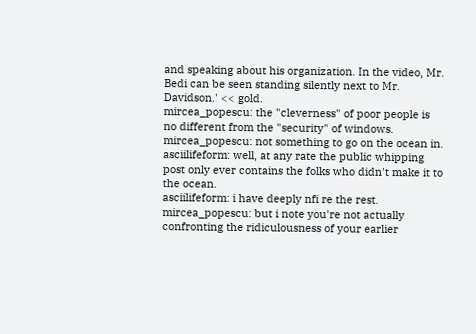and speaking about his organization. In the video, Mr. Bedi can be seen standing silently next to Mr. Davidson.' << gold.
mircea_popescu: the "cleverness" of poor people is no different from the "security" of windows.
mircea_popescu: not something to go on the ocean in.
asciilifeform: well, at any rate the public whipping post only ever contains the folks who didn't make it to the ocean.
asciilifeform: i have deeply nfi re the rest.
mircea_popescu: but i note you're not actually confronting the ridiculousness of your earlier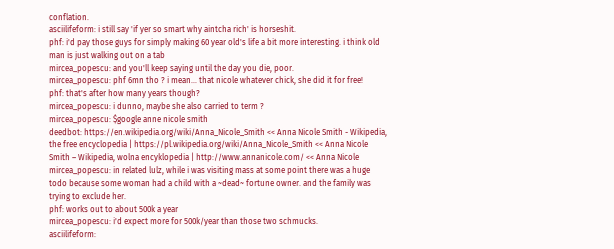conflation.
asciilifeform: i still say 'if yer so smart why aintcha rich' is horseshit.
phf: i'd pay those guys for simply making 60 year old's life a bit more interesting. i think old man is just walking out on a tab
mircea_popescu: and you'll keep saying until the day you die, poor.
mircea_popescu: phf 6mn tho ? i mean... that nicole whatever chick, she did it for free!
phf: that's after how many years though?
mircea_popescu: i dunno, maybe she also carried to term ?
mircea_popescu: $google anne nicole smith
deedbot: https://en.wikipedia.org/wiki/Anna_Nicole_Smith << Anna Nicole Smith - Wikipedia, the free encyclopedia | https://pl.wikipedia.org/wiki/Anna_Nicole_Smith << Anna Nicole Smith – Wikipedia, wolna encyklopedia | http://www.annanicole.com/ << Anna Nicole
mircea_popescu: in related lulz, while i was visiting mass at some point there was a huge todo because some woman had a child with a ~dead~ fortune owner. and the family was trying to exclude her.
phf: works out to about 500k a year
mircea_popescu: i'd expect more for 500k/year than those two schmucks.
asciilifeform: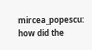mircea_popescu: how did the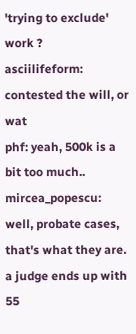'trying to exclude' work ?
asciilifeform: contested the will, or wat
phf: yeah, 500k is a bit too much..
mircea_popescu: well, probate cases, that's what they are. a judge ends up with 55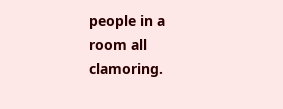people in a room all clamoring.